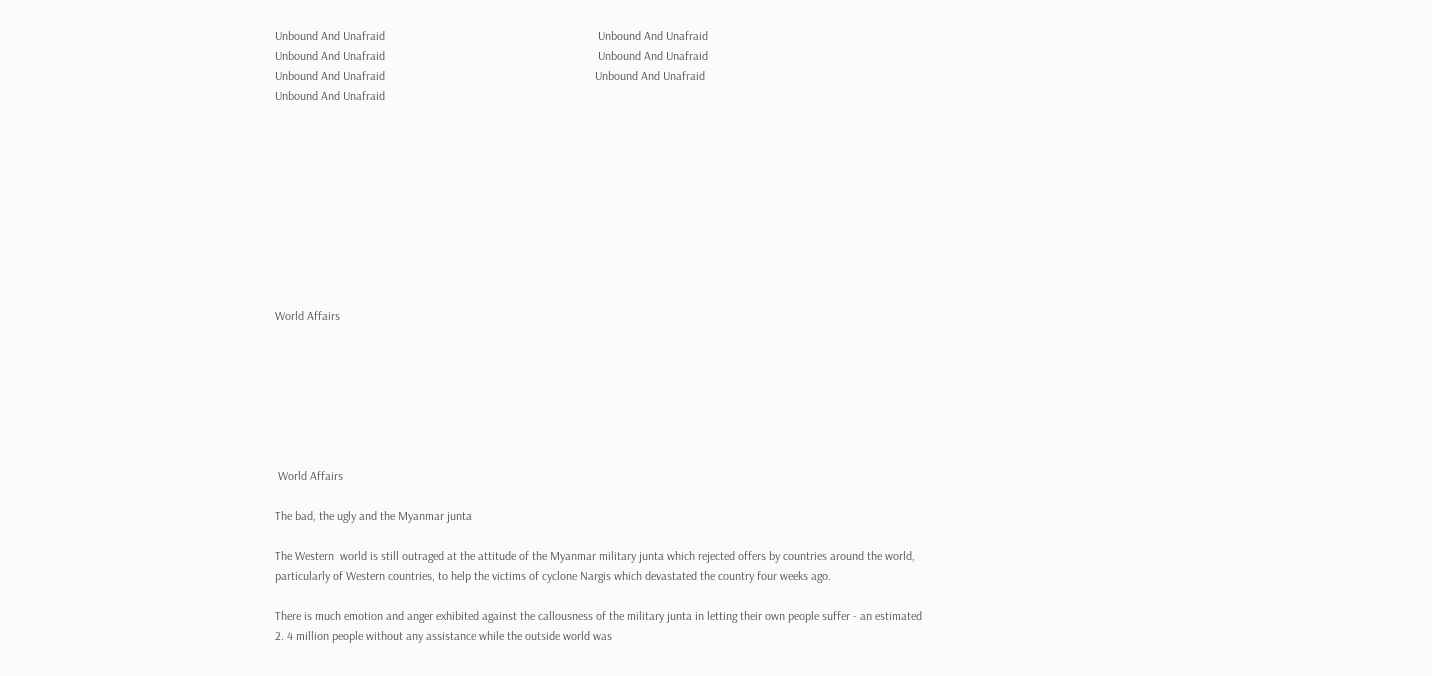Unbound And Unafraid                                                                       Unbound And Unafraid                                                                       Unbound And Unafraid                                                                       Unbound And Unafraid                                                                      Unbound And Unafraid                                                                      Unbound And Unafraid                                                                       Unbound And Unafraid










World Affairs







 World Affairs

The bad, the ugly and the Myanmar junta

The Western  world is still outraged at the attitude of the Myanmar military junta which rejected offers by countries around the world, particularly of Western countries, to help the victims of cyclone Nargis which devastated the country four weeks ago.

There is much emotion and anger exhibited against the callousness of the military junta in letting their own people suffer - an estimated 2. 4 million people without any assistance while the outside world was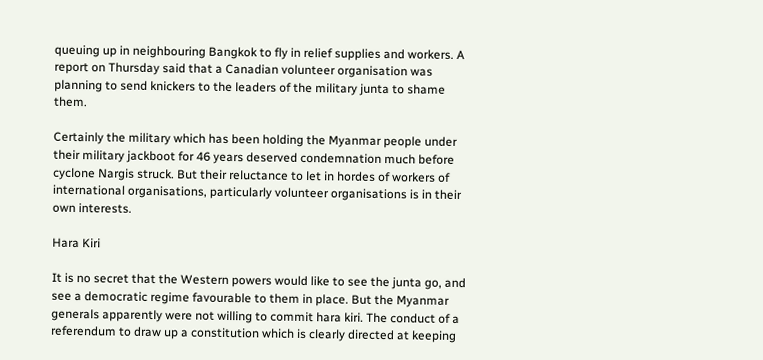queuing up in neighbouring Bangkok to fly in relief supplies and workers. A  report on Thursday said that a Canadian volunteer organisation was planning to send knickers to the leaders of the military junta to shame them.

Certainly the military which has been holding the Myanmar people under their military jackboot for 46 years deserved condemnation much before cyclone Nargis struck. But their reluctance to let in hordes of workers of international organisations, particularly volunteer organisations is in their own interests.

Hara Kiri

It is no secret that the Western powers would like to see the junta go, and see a democratic regime favourable to them in place. But the Myanmar generals apparently were not willing to commit hara kiri. The conduct of a referendum to draw up a constitution which is clearly directed at keeping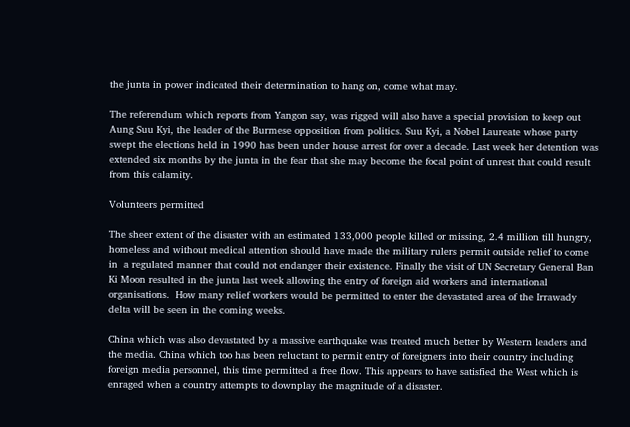the junta in power indicated their determination to hang on, come what may.

The referendum which reports from Yangon say, was rigged will also have a special provision to keep out Aung Suu Kyi, the leader of the Burmese opposition from politics. Suu Kyi, a Nobel Laureate whose party swept the elections held in 1990 has been under house arrest for over a decade. Last week her detention was extended six months by the junta in the fear that she may become the focal point of unrest that could result from this calamity.

Volunteers permitted

The sheer extent of the disaster with an estimated 133,000 people killed or missing, 2.4 million till hungry, homeless and without medical attention should have made the military rulers permit outside relief to come in  a regulated manner that could not endanger their existence. Finally the visit of UN Secretary General Ban Ki Moon resulted in the junta last week allowing the entry of foreign aid workers and international organisations.  How many relief workers would be permitted to enter the devastated area of the Irrawady delta will be seen in the coming weeks.

China which was also devastated by a massive earthquake was treated much better by Western leaders and the media. China which too has been reluctant to permit entry of foreigners into their country including foreign media personnel, this time permitted a free flow. This appears to have satisfied the West which is enraged when a country attempts to downplay the magnitude of a disaster.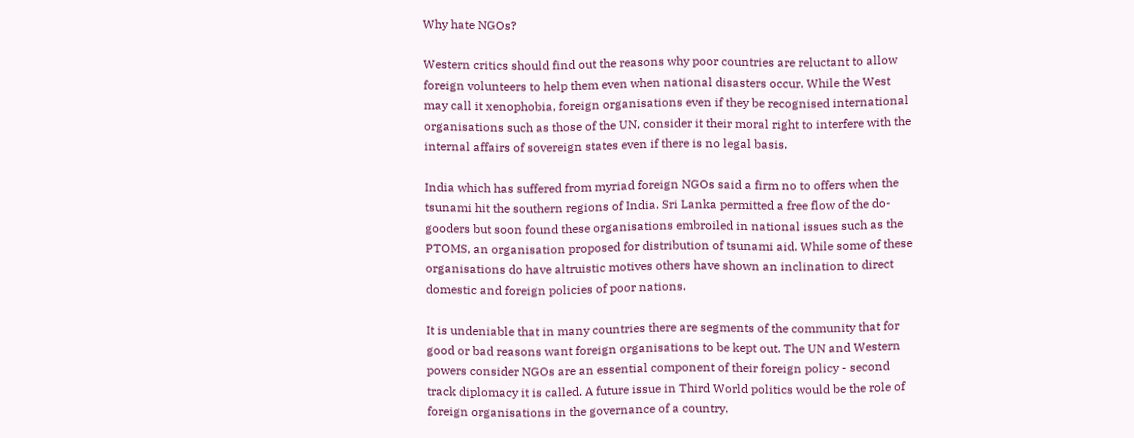Why hate NGOs?

Western critics should find out the reasons why poor countries are reluctant to allow foreign volunteers to help them even when national disasters occur. While the West may call it xenophobia, foreign organisations even if they be recognised international organisations such as those of the UN, consider it their moral right to interfere with the internal affairs of sovereign states even if there is no legal basis.

India which has suffered from myriad foreign NGOs said a firm no to offers when the tsunami hit the southern regions of India. Sri Lanka permitted a free flow of the do-gooders but soon found these organisations embroiled in national issues such as the PTOMS, an organisation proposed for distribution of tsunami aid. While some of these organisations do have altruistic motives others have shown an inclination to direct domestic and foreign policies of poor nations.

It is undeniable that in many countries there are segments of the community that for good or bad reasons want foreign organisations to be kept out. The UN and Western powers consider NGOs are an essential component of their foreign policy - second track diplomacy it is called. A future issue in Third World politics would be the role of foreign organisations in the governance of a country.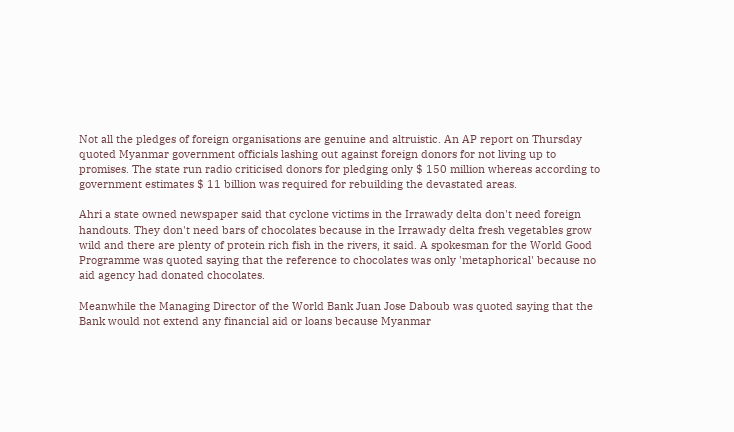Not all the pledges of foreign organisations are genuine and altruistic. An AP report on Thursday quoted Myanmar government officials lashing out against foreign donors for not living up to promises. The state run radio criticised donors for pledging only $ 150 million whereas according to government estimates $ 11 billion was required for rebuilding the devastated areas.

Ahri a state owned newspaper said that cyclone victims in the Irrawady delta don't need foreign handouts. They don't need bars of chocolates because in the Irrawady delta fresh vegetables grow wild and there are plenty of protein rich fish in the rivers, it said. A spokesman for the World Good Programme was quoted saying that the reference to chocolates was only 'metaphorical' because no aid agency had donated chocolates.

Meanwhile the Managing Director of the World Bank Juan Jose Daboub was quoted saying that the Bank would not extend any financial aid or loans because Myanmar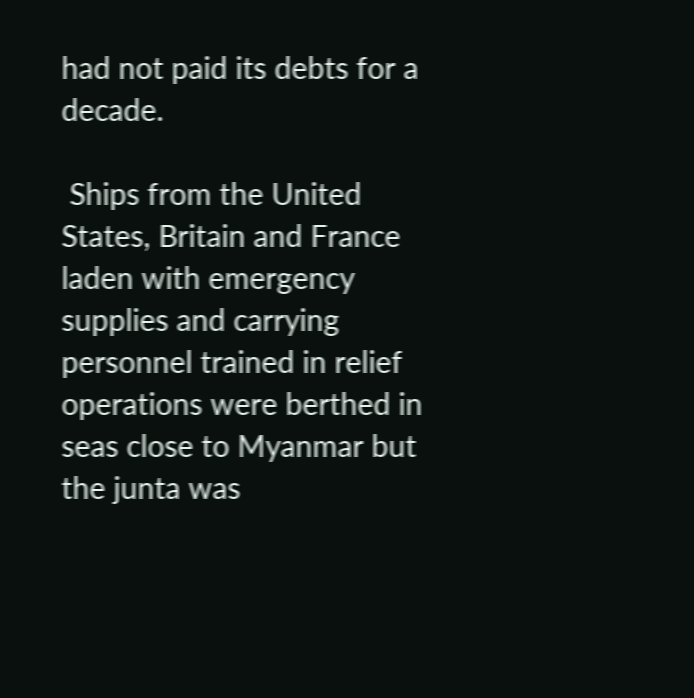had not paid its debts for a decade.

 Ships from the United States, Britain and France laden with emergency supplies and carrying personnel trained in relief operations were berthed in seas close to Myanmar but the junta was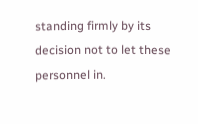standing firmly by its decision not to let these personnel in.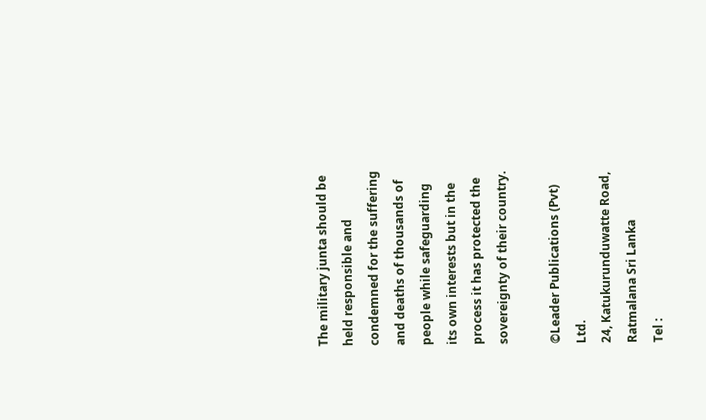The military junta should be held responsible and condemned for the suffering and deaths of thousands of people while safeguarding its own interests but in the process it has protected the sovereignty of their country.

©Leader Publications (Pvt) Ltd.
24, Katukurunduwatte Road, Ratmalana Sri Lanka
Tel :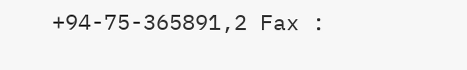+94-75-365891,2 Fax :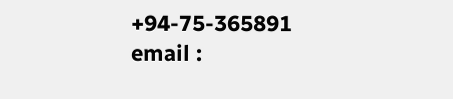+94-75-365891
email :